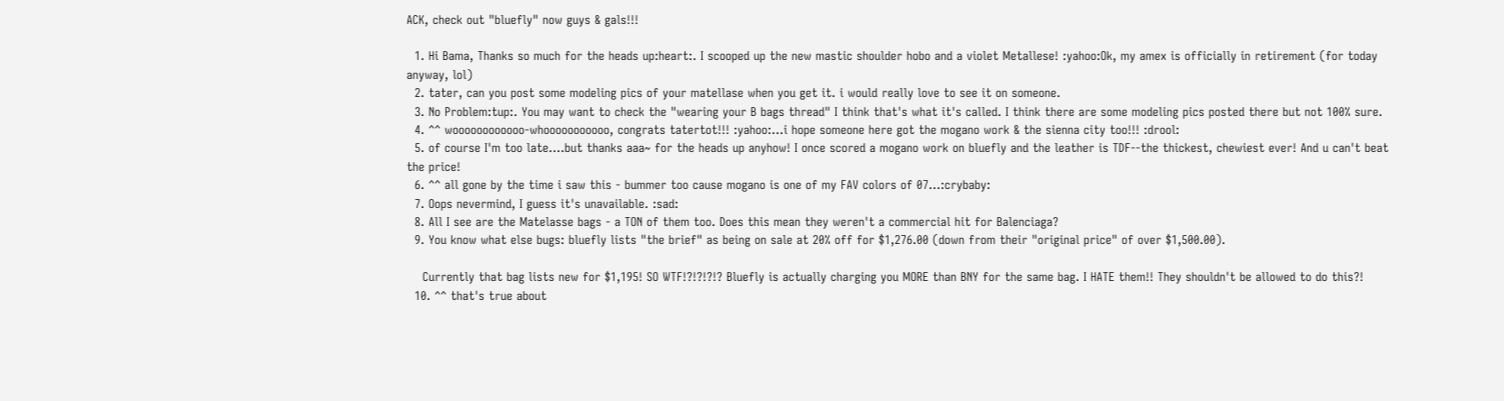ACK, check out "bluefly" now guys & gals!!!

  1. Hi Bama, Thanks so much for the heads up:heart:. I scooped up the new mastic shoulder hobo and a violet Metallese! :yahoo:Ok, my amex is officially in retirement (for today anyway, lol)
  2. tater, can you post some modeling pics of your matellase when you get it. i would really love to see it on someone.
  3. No Problem:tup:. You may want to check the "wearing your B bags thread" I think that's what it's called. I think there are some modeling pics posted there but not 100% sure.
  4. ^^ woooooooooooo-whooooooooooo, congrats tatertot!!! :yahoo:...i hope someone here got the mogano work & the sienna city too!!! :drool:
  5. of course I'm too late....but thanks aaa~ for the heads up anyhow! I once scored a mogano work on bluefly and the leather is TDF--the thickest, chewiest ever! And u can't beat the price!
  6. ^^ all gone by the time i saw this - bummer too cause mogano is one of my FAV colors of 07...:crybaby:
  7. Oops nevermind, I guess it's unavailable. :sad:
  8. All I see are the Matelasse bags - a TON of them too. Does this mean they weren't a commercial hit for Balenciaga?
  9. You know what else bugs: bluefly lists "the brief" as being on sale at 20% off for $1,276.00 (down from their "original price" of over $1,500.00).

    Currently that bag lists new for $1,195! SO WTF!?!?!?!? Bluefly is actually charging you MORE than BNY for the same bag. I HATE them!! They shouldn't be allowed to do this?!
  10. ^^ that's true about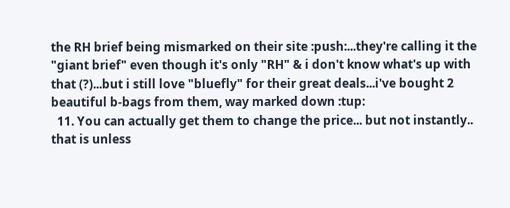the RH brief being mismarked on their site :push:...they're calling it the "giant brief" even though it's only "RH" & i don't know what's up with that (?)...but i still love "bluefly" for their great deals...i've bought 2 beautiful b-bags from them, way marked down :tup:
  11. You can actually get them to change the price... but not instantly.. that is unless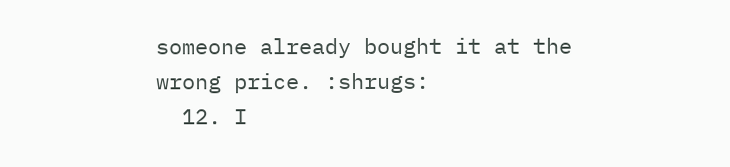someone already bought it at the wrong price. :shrugs:
  12. I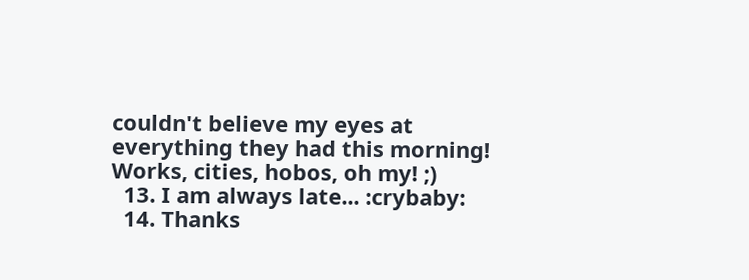couldn't believe my eyes at everything they had this morning! Works, cities, hobos, oh my! ;)
  13. I am always late... :crybaby:
  14. Thanks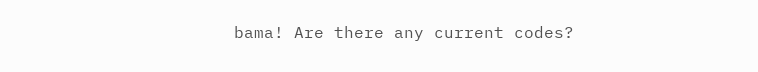bama! Are there any current codes?